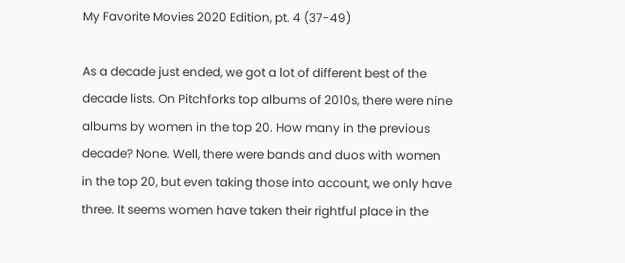My Favorite Movies 2020 Edition, pt. 4 (37-49)

As a decade just ended, we got a lot of different best of the decade lists. On Pitchforks top albums of 2010s, there were nine albums by women in the top 20. How many in the previous decade? None. Well, there were bands and duos with women in the top 20, but even taking those into account, we only have three. It seems women have taken their rightful place in the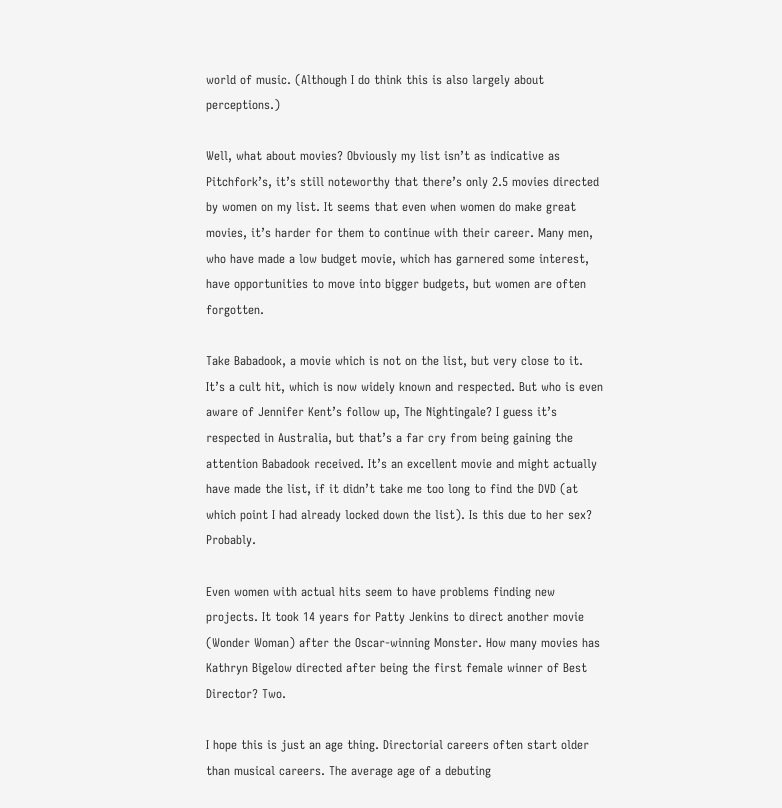world of music. (Although I do think this is also largely about perceptions.)

Well, what about movies? Obviously my list isn’t as indicative as Pitchfork’s, it’s still noteworthy that there’s only 2.5 movies directed by women on my list. It seems that even when women do make great movies, it’s harder for them to continue with their career. Many men, who have made a low budget movie, which has garnered some interest, have opportunities to move into bigger budgets, but women are often forgotten.

Take Babadook, a movie which is not on the list, but very close to it. It’s a cult hit, which is now widely known and respected. But who is even aware of Jennifer Kent’s follow up, The Nightingale? I guess it’s respected in Australia, but that’s a far cry from being gaining the attention Babadook received. It’s an excellent movie and might actually have made the list, if it didn’t take me too long to find the DVD (at which point I had already locked down the list). Is this due to her sex? Probably.

Even women with actual hits seem to have problems finding new projects. It took 14 years for Patty Jenkins to direct another movie (Wonder Woman) after the Oscar-winning Monster. How many movies has Kathryn Bigelow directed after being the first female winner of Best Director? Two.

I hope this is just an age thing. Directorial careers often start older than musical careers. The average age of a debuting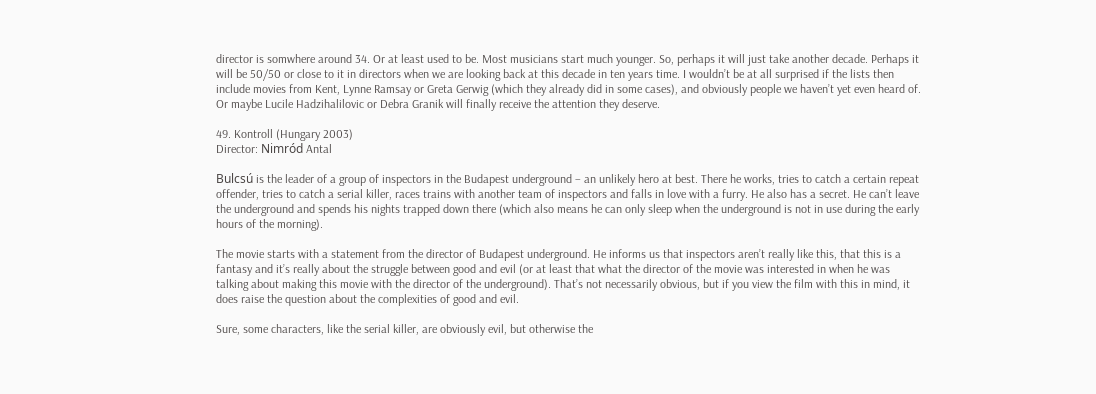director is somwhere around 34. Or at least used to be. Most musicians start much younger. So, perhaps it will just take another decade. Perhaps it will be 50/50 or close to it in directors when we are looking back at this decade in ten years time. I wouldn’t be at all surprised if the lists then include movies from Kent, Lynne Ramsay or Greta Gerwig (which they already did in some cases), and obviously people we haven’t yet even heard of. Or maybe Lucile Hadzihalilovic or Debra Granik will finally receive the attention they deserve.

49. Kontroll (Hungary 2003)
Director: Nimród Antal

Bulcsú is the leader of a group of inspectors in the Budapest underground – an unlikely hero at best. There he works, tries to catch a certain repeat offender, tries to catch a serial killer, races trains with another team of inspectors and falls in love with a furry. He also has a secret. He can’t leave the underground and spends his nights trapped down there (which also means he can only sleep when the underground is not in use during the early hours of the morning).

The movie starts with a statement from the director of Budapest underground. He informs us that inspectors aren’t really like this, that this is a fantasy and it’s really about the struggle between good and evil (or at least that what the director of the movie was interested in when he was talking about making this movie with the director of the underground). That’s not necessarily obvious, but if you view the film with this in mind, it does raise the question about the complexities of good and evil.

Sure, some characters, like the serial killer, are obviously evil, but otherwise the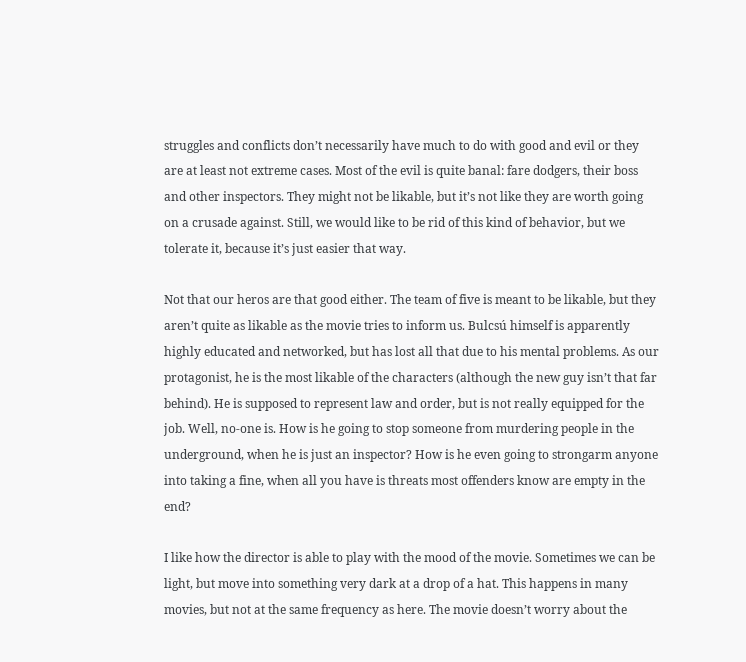struggles and conflicts don’t necessarily have much to do with good and evil or they are at least not extreme cases. Most of the evil is quite banal: fare dodgers, their boss and other inspectors. They might not be likable, but it’s not like they are worth going on a crusade against. Still, we would like to be rid of this kind of behavior, but we tolerate it, because it’s just easier that way.

Not that our heros are that good either. The team of five is meant to be likable, but they aren’t quite as likable as the movie tries to inform us. Bulcsú himself is apparently highly educated and networked, but has lost all that due to his mental problems. As our protagonist, he is the most likable of the characters (although the new guy isn’t that far behind). He is supposed to represent law and order, but is not really equipped for the job. Well, no-one is. How is he going to stop someone from murdering people in the underground, when he is just an inspector? How is he even going to strongarm anyone into taking a fine, when all you have is threats most offenders know are empty in the end?

I like how the director is able to play with the mood of the movie. Sometimes we can be light, but move into something very dark at a drop of a hat. This happens in many movies, but not at the same frequency as here. The movie doesn’t worry about the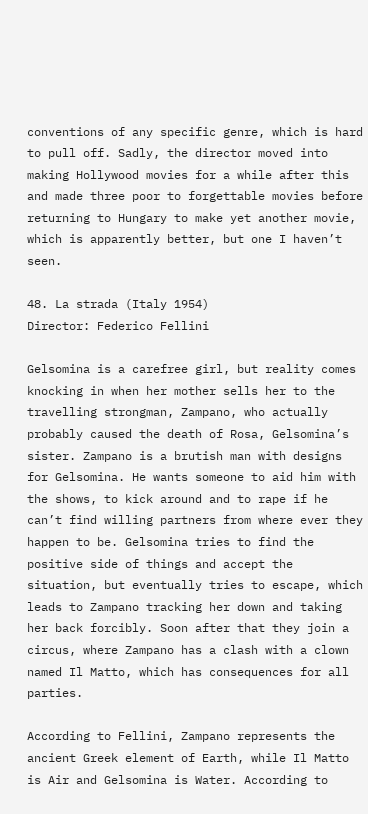conventions of any specific genre, which is hard to pull off. Sadly, the director moved into making Hollywood movies for a while after this and made three poor to forgettable movies before returning to Hungary to make yet another movie, which is apparently better, but one I haven’t seen.

48. La strada (Italy 1954)
Director: Federico Fellini

Gelsomina is a carefree girl, but reality comes knocking in when her mother sells her to the travelling strongman, Zampano, who actually probably caused the death of Rosa, Gelsomina’s sister. Zampano is a brutish man with designs for Gelsomina. He wants someone to aid him with the shows, to kick around and to rape if he can’t find willing partners from where ever they happen to be. Gelsomina tries to find the positive side of things and accept the situation, but eventually tries to escape, which leads to Zampano tracking her down and taking her back forcibly. Soon after that they join a circus, where Zampano has a clash with a clown named Il Matto, which has consequences for all parties.

According to Fellini, Zampano represents the ancient Greek element of Earth, while Il Matto is Air and Gelsomina is Water. According to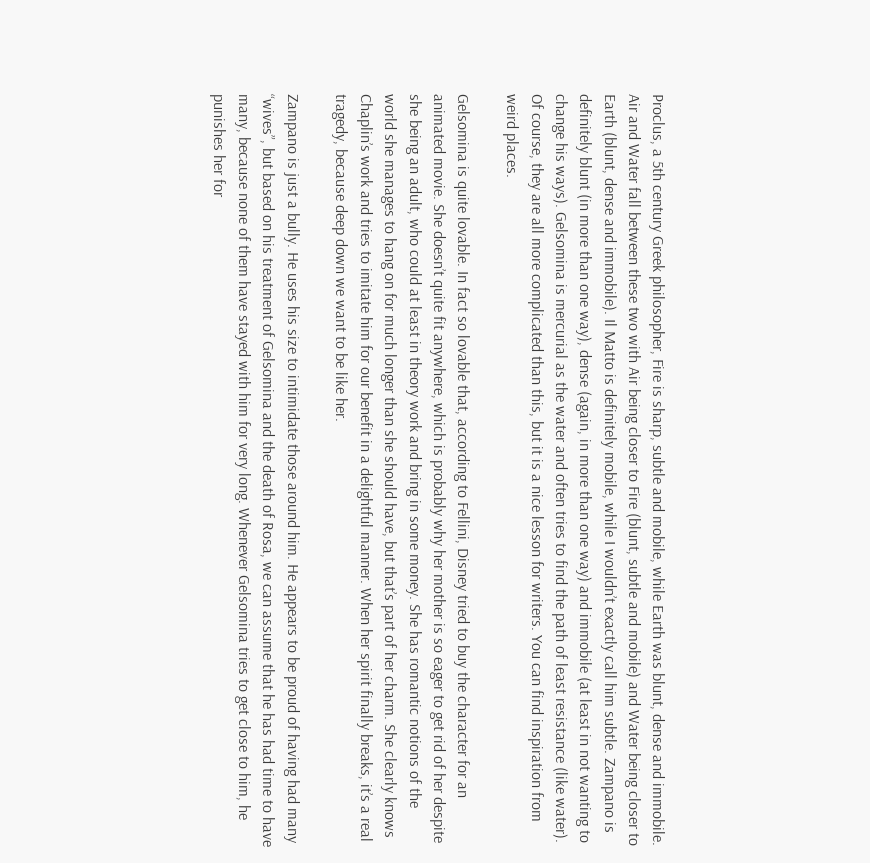Proclus, a 5th century Greek philosopher, Fire is sharp, subtle and mobile, while Earth was blunt, dense and immobile. Air and Water fall between these two with Air being closer to Fire (blunt, subtle and mobile) and Water being closer to Earth (blunt, dense and immobile). Il Matto is definitely mobile, while I wouldn’t exactly call him subtle. Zampano is definitely blunt (in more than one way), dense (again, in more than one way) and immobile (at least in not wanting to change his ways). Gelsomina is mercurial as the water and often tries to find the path of least resistance (like water). Of course, they are all more complicated than this, but it is a nice lesson for writers. You can find inspiration from weird places.

Gelsomina is quite lovable. In fact so lovable that, according to Fellini, Disney tried to buy the character for an animated movie. She doesn’t quite fit anywhere, which is probably why her mother is so eager to get rid of her despite she being an adult, who could at least in theory work and bring in some money. She has romantic notions of the world she manages to hang on for much longer than she should have, but that’s part of her charm. She clearly knows Chaplin’s work and tries to imitate him for our benefit in a delightful manner. When her spirit finally breaks, it’s a real tragedy, because deep down we want to be like her.

Zampano is just a bully. He uses his size to intimidate those around him. He appears to be proud of having had many “wives”, but based on his treatment of Gelsomina and the death of Rosa, we can assume that he has had time to have many, because none of them have stayed with him for very long. Whenever Gelsomina tries to get close to him, he punishes her for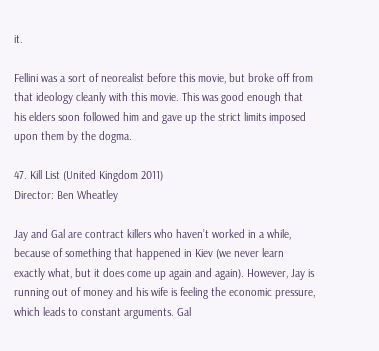it.

Fellini was a sort of neorealist before this movie, but broke off from that ideology cleanly with this movie. This was good enough that his elders soon followed him and gave up the strict limits imposed upon them by the dogma.

47. Kill List (United Kingdom 2011)
Director: Ben Wheatley

Jay and Gal are contract killers who haven’t worked in a while, because of something that happened in Kiev (we never learn exactly what, but it does come up again and again). However, Jay is running out of money and his wife is feeling the economic pressure, which leads to constant arguments. Gal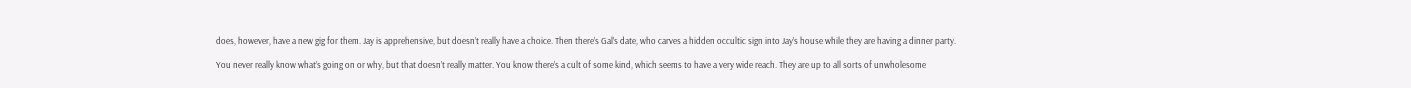does, however, have a new gig for them. Jay is apprehensive, but doesn’t really have a choice. Then there’s Gal’s date, who carves a hidden occultic sign into Jay’s house while they are having a dinner party.

You never really know what’s going on or why, but that doesn’t really matter. You know there’s a cult of some kind, which seems to have a very wide reach. They are up to all sorts of unwholesome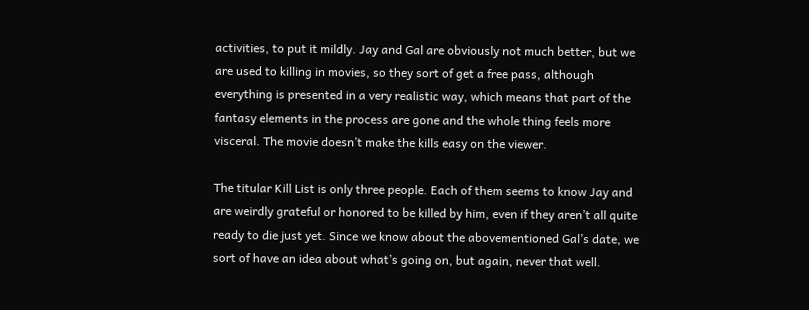activities, to put it mildly. Jay and Gal are obviously not much better, but we are used to killing in movies, so they sort of get a free pass, although everything is presented in a very realistic way, which means that part of the fantasy elements in the process are gone and the whole thing feels more visceral. The movie doesn’t make the kills easy on the viewer.

The titular Kill List is only three people. Each of them seems to know Jay and are weirdly grateful or honored to be killed by him, even if they aren’t all quite ready to die just yet. Since we know about the abovementioned Gal’s date, we sort of have an idea about what’s going on, but again, never that well.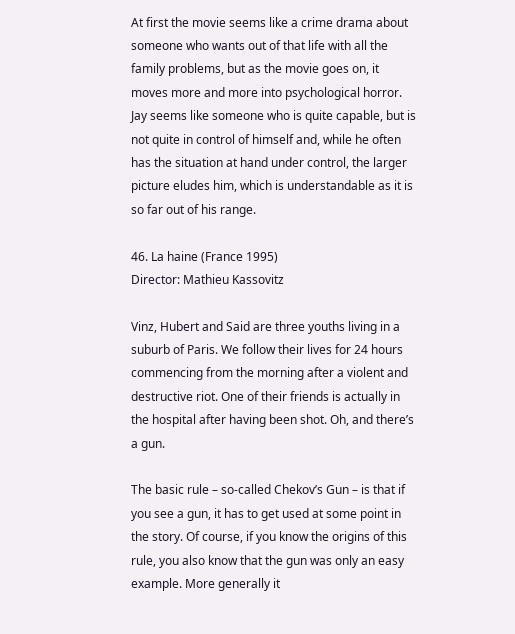At first the movie seems like a crime drama about someone who wants out of that life with all the family problems, but as the movie goes on, it moves more and more into psychological horror. Jay seems like someone who is quite capable, but is not quite in control of himself and, while he often has the situation at hand under control, the larger picture eludes him, which is understandable as it is so far out of his range.

46. La haine (France 1995)
Director: Mathieu Kassovitz

Vinz, Hubert and Said are three youths living in a suburb of Paris. We follow their lives for 24 hours commencing from the morning after a violent and destructive riot. One of their friends is actually in the hospital after having been shot. Oh, and there’s a gun.

The basic rule – so-called Chekov’s Gun – is that if you see a gun, it has to get used at some point in the story. Of course, if you know the origins of this rule, you also know that the gun was only an easy example. More generally it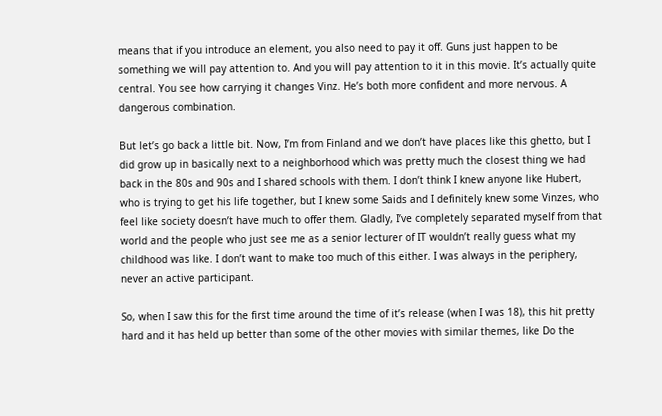means that if you introduce an element, you also need to pay it off. Guns just happen to be something we will pay attention to. And you will pay attention to it in this movie. It’s actually quite central. You see how carrying it changes Vinz. He’s both more confident and more nervous. A dangerous combination.

But let’s go back a little bit. Now, I’m from Finland and we don’t have places like this ghetto, but I did grow up in basically next to a neighborhood which was pretty much the closest thing we had back in the 80s and 90s and I shared schools with them. I don’t think I knew anyone like Hubert, who is trying to get his life together, but I knew some Saids and I definitely knew some Vinzes, who feel like society doesn’t have much to offer them. Gladly, I’ve completely separated myself from that world and the people who just see me as a senior lecturer of IT wouldn’t really guess what my childhood was like. I don’t want to make too much of this either. I was always in the periphery, never an active participant.

So, when I saw this for the first time around the time of it’s release (when I was 18), this hit pretty hard and it has held up better than some of the other movies with similar themes, like Do the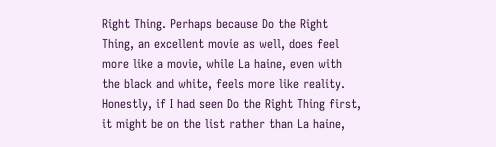Right Thing. Perhaps because Do the Right Thing, an excellent movie as well, does feel more like a movie, while La haine, even with the black and white, feels more like reality. Honestly, if I had seen Do the Right Thing first, it might be on the list rather than La haine,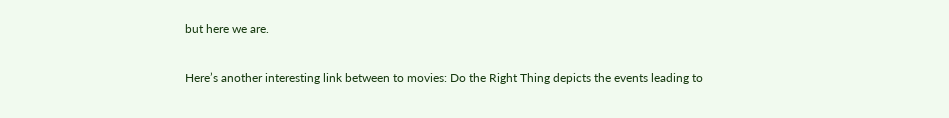but here we are.

Here’s another interesting link between to movies: Do the Right Thing depicts the events leading to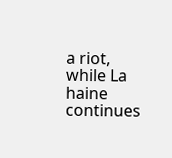a riot, while La haine continues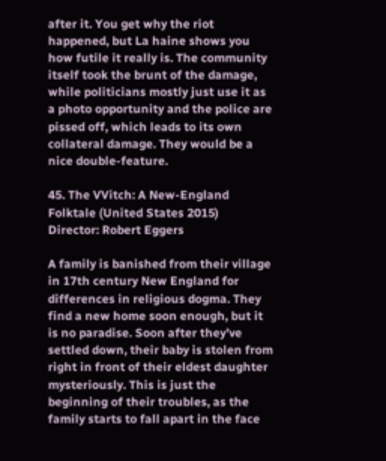after it. You get why the riot happened, but La haine shows you how futile it really is. The community itself took the brunt of the damage, while politicians mostly just use it as a photo opportunity and the police are pissed off, which leads to its own collateral damage. They would be a nice double-feature.

45. The VVitch: A New-England Folktale (United States 2015)
Director: Robert Eggers

A family is banished from their village in 17th century New England for differences in religious dogma. They find a new home soon enough, but it is no paradise. Soon after they’ve settled down, their baby is stolen from right in front of their eldest daughter mysteriously. This is just the beginning of their troubles, as the family starts to fall apart in the face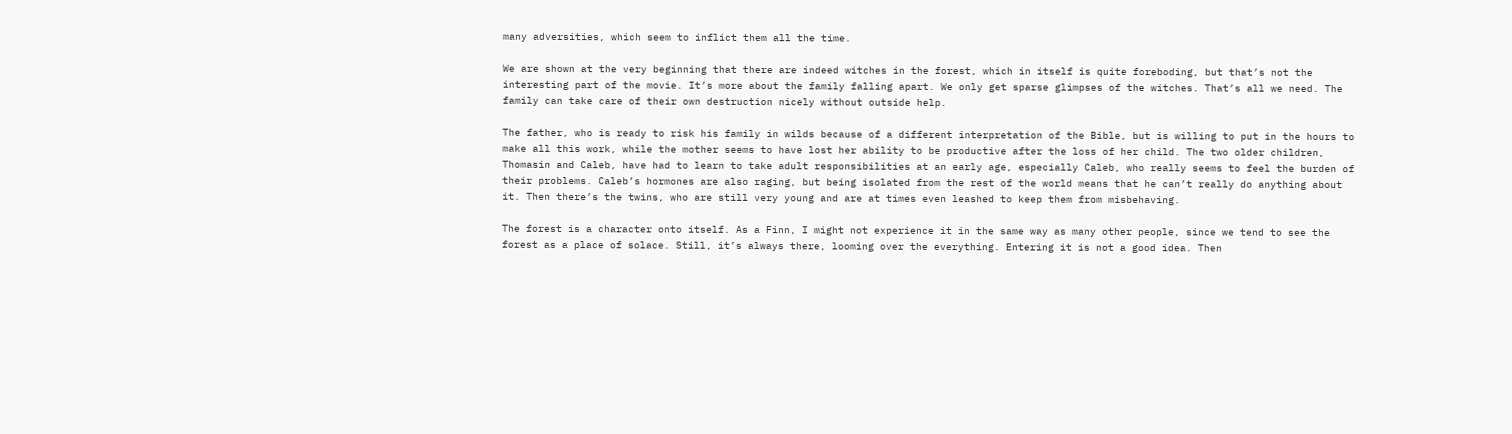many adversities, which seem to inflict them all the time.

We are shown at the very beginning that there are indeed witches in the forest, which in itself is quite foreboding, but that’s not the interesting part of the movie. It’s more about the family falling apart. We only get sparse glimpses of the witches. That’s all we need. The family can take care of their own destruction nicely without outside help.

The father, who is ready to risk his family in wilds because of a different interpretation of the Bible, but is willing to put in the hours to make all this work, while the mother seems to have lost her ability to be productive after the loss of her child. The two older children, Thomasin and Caleb, have had to learn to take adult responsibilities at an early age, especially Caleb, who really seems to feel the burden of their problems. Caleb’s hormones are also raging, but being isolated from the rest of the world means that he can’t really do anything about it. Then there’s the twins, who are still very young and are at times even leashed to keep them from misbehaving.

The forest is a character onto itself. As a Finn, I might not experience it in the same way as many other people, since we tend to see the forest as a place of solace. Still, it’s always there, looming over the everything. Entering it is not a good idea. Then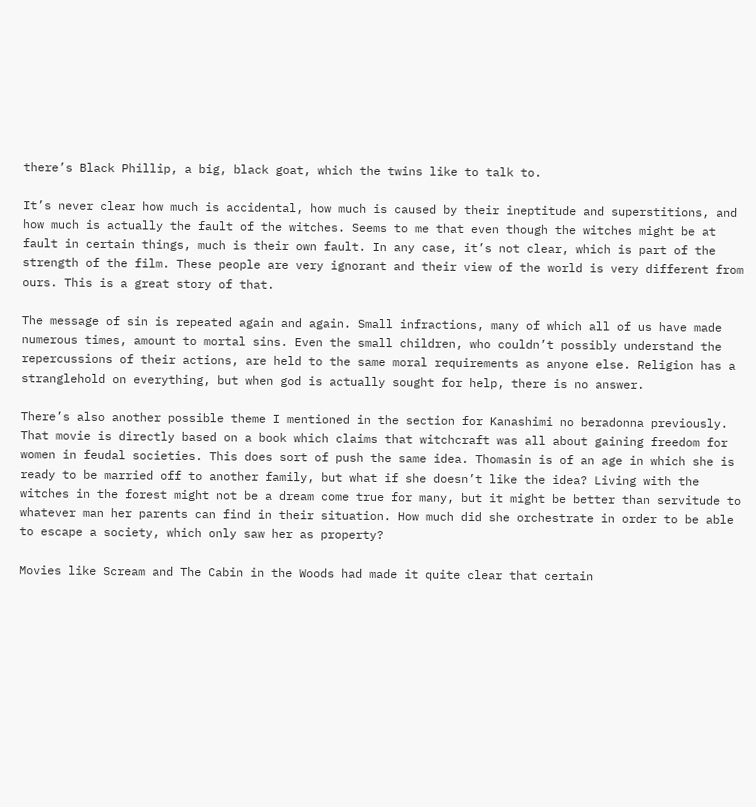there’s Black Phillip, a big, black goat, which the twins like to talk to.

It’s never clear how much is accidental, how much is caused by their ineptitude and superstitions, and how much is actually the fault of the witches. Seems to me that even though the witches might be at fault in certain things, much is their own fault. In any case, it’s not clear, which is part of the strength of the film. These people are very ignorant and their view of the world is very different from ours. This is a great story of that.

The message of sin is repeated again and again. Small infractions, many of which all of us have made numerous times, amount to mortal sins. Even the small children, who couldn’t possibly understand the repercussions of their actions, are held to the same moral requirements as anyone else. Religion has a stranglehold on everything, but when god is actually sought for help, there is no answer.

There’s also another possible theme I mentioned in the section for Kanashimi no beradonna previously. That movie is directly based on a book which claims that witchcraft was all about gaining freedom for women in feudal societies. This does sort of push the same idea. Thomasin is of an age in which she is ready to be married off to another family, but what if she doesn’t like the idea? Living with the witches in the forest might not be a dream come true for many, but it might be better than servitude to whatever man her parents can find in their situation. How much did she orchestrate in order to be able to escape a society, which only saw her as property?

Movies like Scream and The Cabin in the Woods had made it quite clear that certain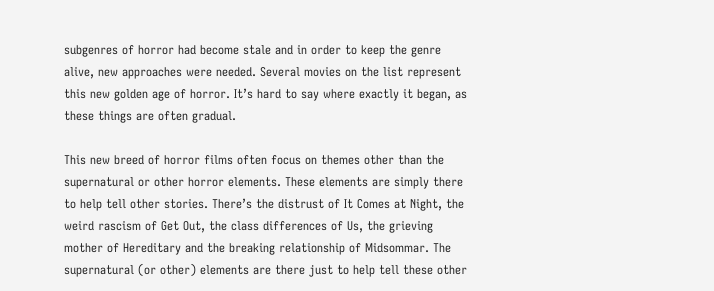subgenres of horror had become stale and in order to keep the genre alive, new approaches were needed. Several movies on the list represent this new golden age of horror. It’s hard to say where exactly it began, as these things are often gradual.

This new breed of horror films often focus on themes other than the supernatural or other horror elements. These elements are simply there to help tell other stories. There’s the distrust of It Comes at Night, the weird rascism of Get Out, the class differences of Us, the grieving mother of Hereditary and the breaking relationship of Midsommar. The supernatural (or other) elements are there just to help tell these other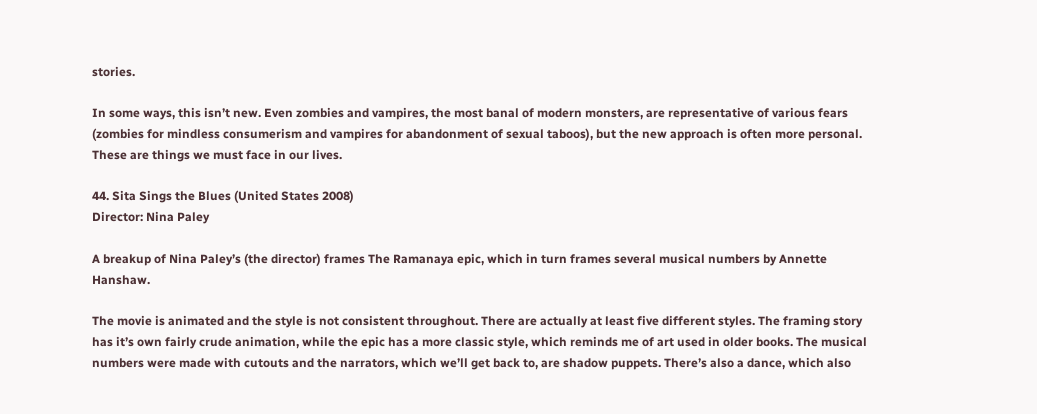stories.

In some ways, this isn’t new. Even zombies and vampires, the most banal of modern monsters, are representative of various fears (zombies for mindless consumerism and vampires for abandonment of sexual taboos), but the new approach is often more personal. These are things we must face in our lives.

44. Sita Sings the Blues (United States 2008)
Director: Nina Paley

A breakup of Nina Paley’s (the director) frames The Ramanaya epic, which in turn frames several musical numbers by Annette Hanshaw.

The movie is animated and the style is not consistent throughout. There are actually at least five different styles. The framing story has it’s own fairly crude animation, while the epic has a more classic style, which reminds me of art used in older books. The musical numbers were made with cutouts and the narrators, which we’ll get back to, are shadow puppets. There’s also a dance, which also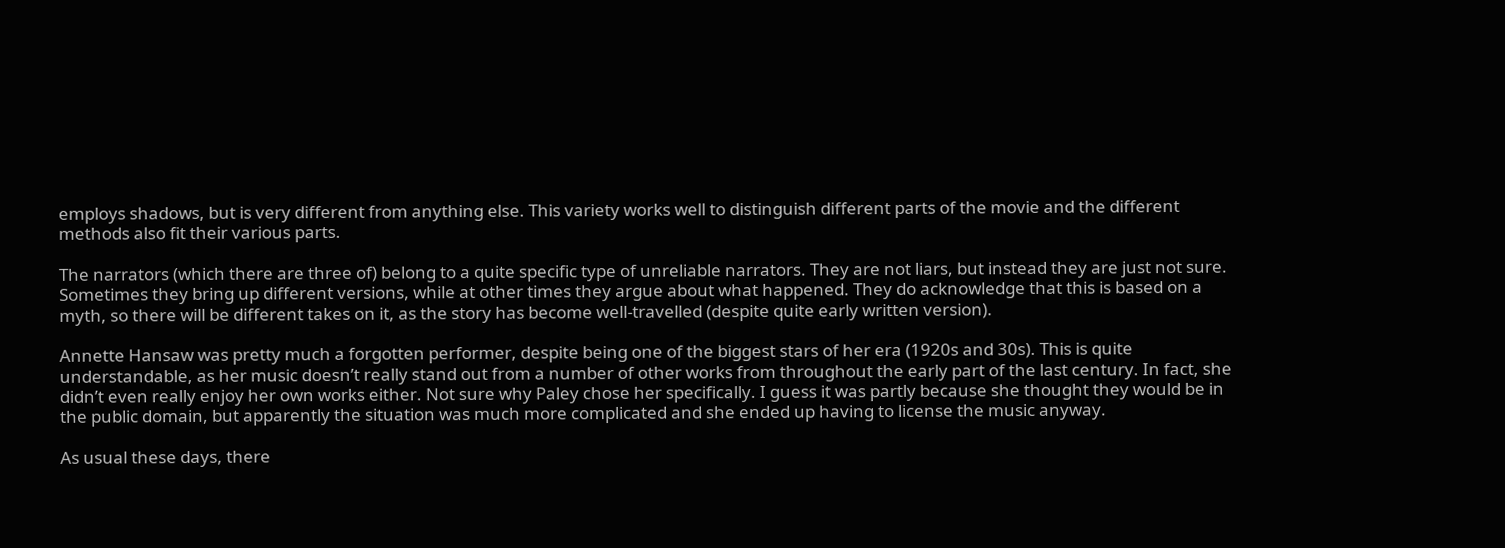employs shadows, but is very different from anything else. This variety works well to distinguish different parts of the movie and the different methods also fit their various parts.

The narrators (which there are three of) belong to a quite specific type of unreliable narrators. They are not liars, but instead they are just not sure. Sometimes they bring up different versions, while at other times they argue about what happened. They do acknowledge that this is based on a myth, so there will be different takes on it, as the story has become well-travelled (despite quite early written version).

Annette Hansaw was pretty much a forgotten performer, despite being one of the biggest stars of her era (1920s and 30s). This is quite understandable, as her music doesn’t really stand out from a number of other works from throughout the early part of the last century. In fact, she didn’t even really enjoy her own works either. Not sure why Paley chose her specifically. I guess it was partly because she thought they would be in the public domain, but apparently the situation was much more complicated and she ended up having to license the music anyway.

As usual these days, there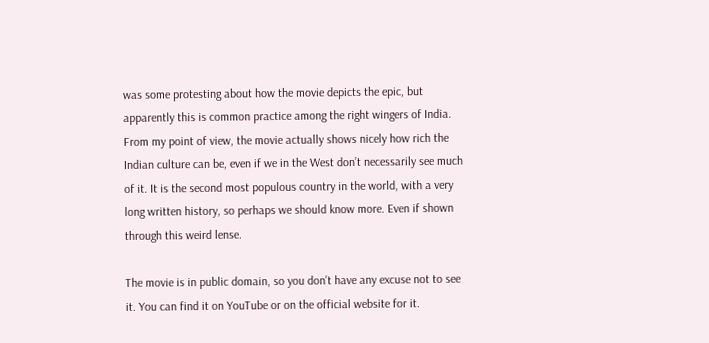was some protesting about how the movie depicts the epic, but apparently this is common practice among the right wingers of India. From my point of view, the movie actually shows nicely how rich the Indian culture can be, even if we in the West don’t necessarily see much of it. It is the second most populous country in the world, with a very long written history, so perhaps we should know more. Even if shown through this weird lense.

The movie is in public domain, so you don’t have any excuse not to see it. You can find it on YouTube or on the official website for it.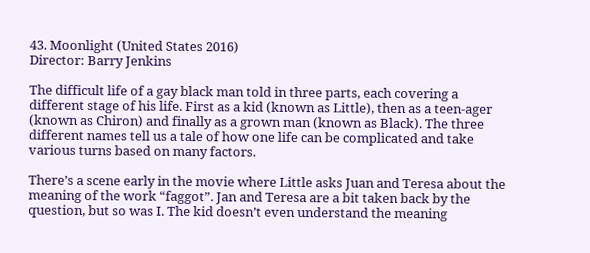43. Moonlight (United States 2016)
Director: Barry Jenkins

The difficult life of a gay black man told in three parts, each covering a different stage of his life. First as a kid (known as Little), then as a teen-ager (known as Chiron) and finally as a grown man (known as Black). The three different names tell us a tale of how one life can be complicated and take various turns based on many factors.

There’s a scene early in the movie where Little asks Juan and Teresa about the meaning of the work “faggot”. Jan and Teresa are a bit taken back by the question, but so was I. The kid doesn’t even understand the meaning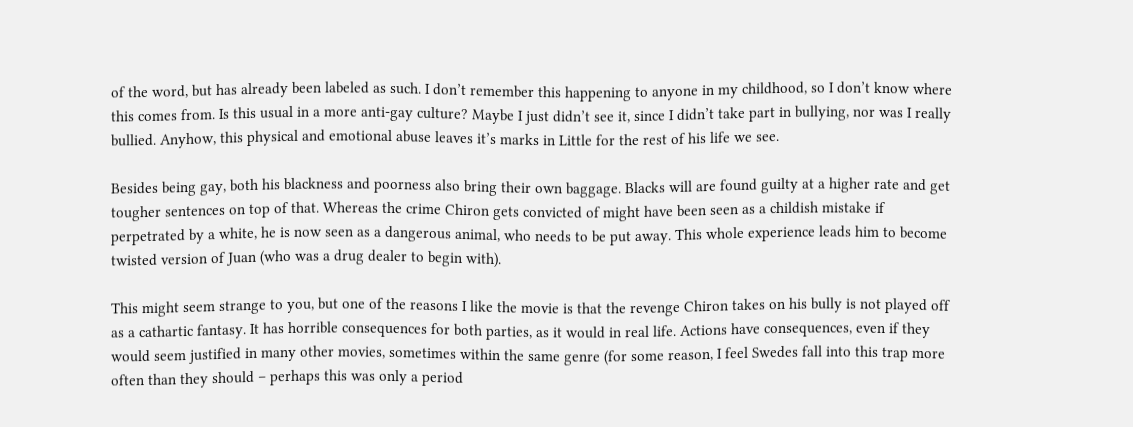of the word, but has already been labeled as such. I don’t remember this happening to anyone in my childhood, so I don’t know where this comes from. Is this usual in a more anti-gay culture? Maybe I just didn’t see it, since I didn’t take part in bullying, nor was I really bullied. Anyhow, this physical and emotional abuse leaves it’s marks in Little for the rest of his life we see.

Besides being gay, both his blackness and poorness also bring their own baggage. Blacks will are found guilty at a higher rate and get tougher sentences on top of that. Whereas the crime Chiron gets convicted of might have been seen as a childish mistake if perpetrated by a white, he is now seen as a dangerous animal, who needs to be put away. This whole experience leads him to become twisted version of Juan (who was a drug dealer to begin with).

This might seem strange to you, but one of the reasons I like the movie is that the revenge Chiron takes on his bully is not played off as a cathartic fantasy. It has horrible consequences for both parties, as it would in real life. Actions have consequences, even if they would seem justified in many other movies, sometimes within the same genre (for some reason, I feel Swedes fall into this trap more often than they should – perhaps this was only a period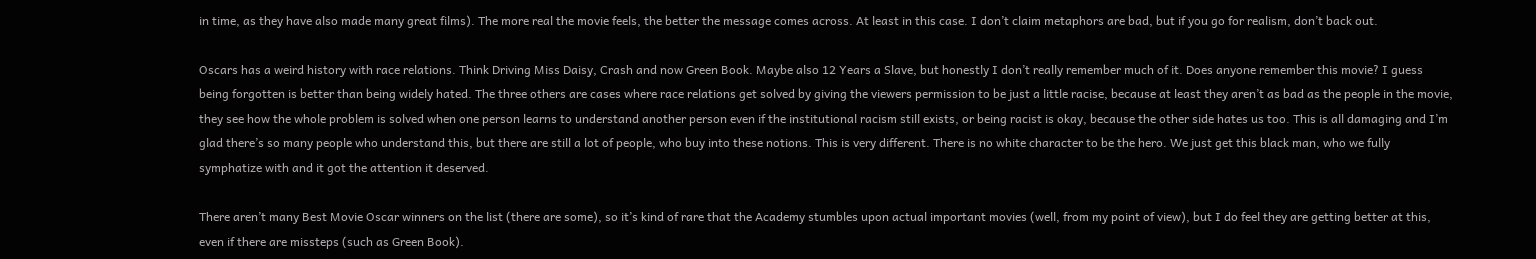in time, as they have also made many great films). The more real the movie feels, the better the message comes across. At least in this case. I don’t claim metaphors are bad, but if you go for realism, don’t back out.

Oscars has a weird history with race relations. Think Driving Miss Daisy, Crash and now Green Book. Maybe also 12 Years a Slave, but honestly I don’t really remember much of it. Does anyone remember this movie? I guess being forgotten is better than being widely hated. The three others are cases where race relations get solved by giving the viewers permission to be just a little racise, because at least they aren’t as bad as the people in the movie, they see how the whole problem is solved when one person learns to understand another person even if the institutional racism still exists, or being racist is okay, because the other side hates us too. This is all damaging and I’m glad there’s so many people who understand this, but there are still a lot of people, who buy into these notions. This is very different. There is no white character to be the hero. We just get this black man, who we fully symphatize with and it got the attention it deserved.

There aren’t many Best Movie Oscar winners on the list (there are some), so it’s kind of rare that the Academy stumbles upon actual important movies (well, from my point of view), but I do feel they are getting better at this, even if there are missteps (such as Green Book).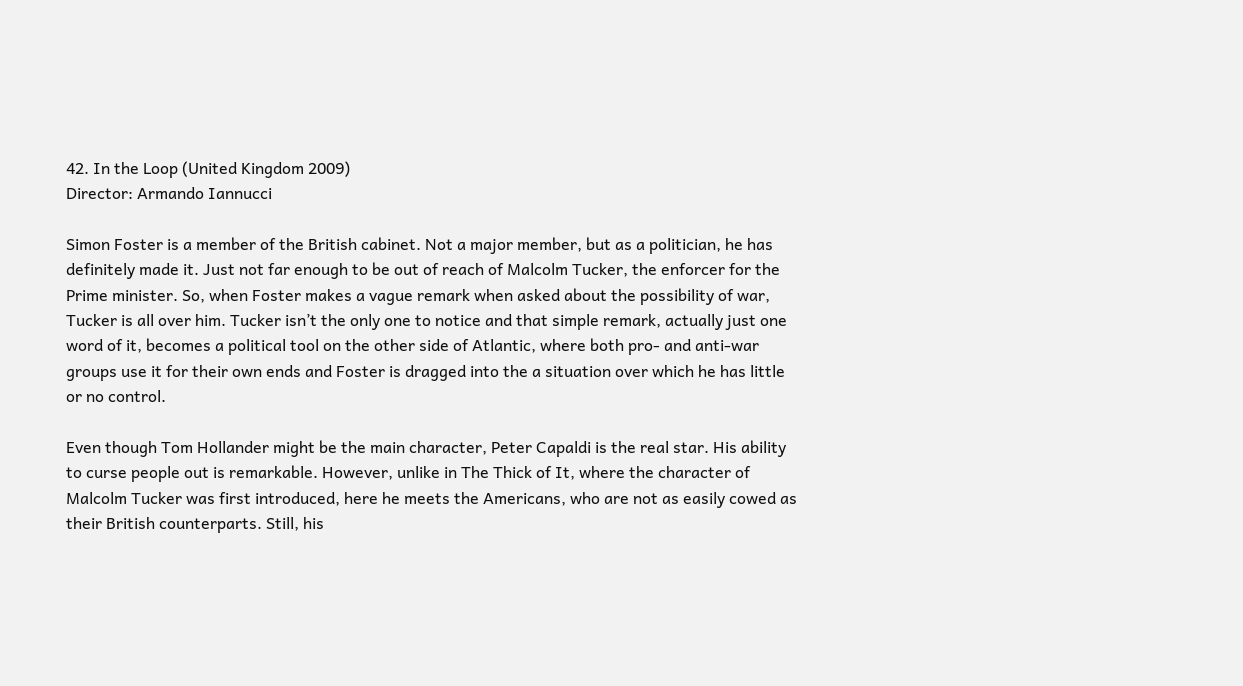42. In the Loop (United Kingdom 2009)
Director: Armando Iannucci

Simon Foster is a member of the British cabinet. Not a major member, but as a politician, he has definitely made it. Just not far enough to be out of reach of Malcolm Tucker, the enforcer for the Prime minister. So, when Foster makes a vague remark when asked about the possibility of war, Tucker is all over him. Tucker isn’t the only one to notice and that simple remark, actually just one word of it, becomes a political tool on the other side of Atlantic, where both pro- and anti-war groups use it for their own ends and Foster is dragged into the a situation over which he has little or no control.

Even though Tom Hollander might be the main character, Peter Capaldi is the real star. His ability to curse people out is remarkable. However, unlike in The Thick of It, where the character of Malcolm Tucker was first introduced, here he meets the Americans, who are not as easily cowed as their British counterparts. Still, his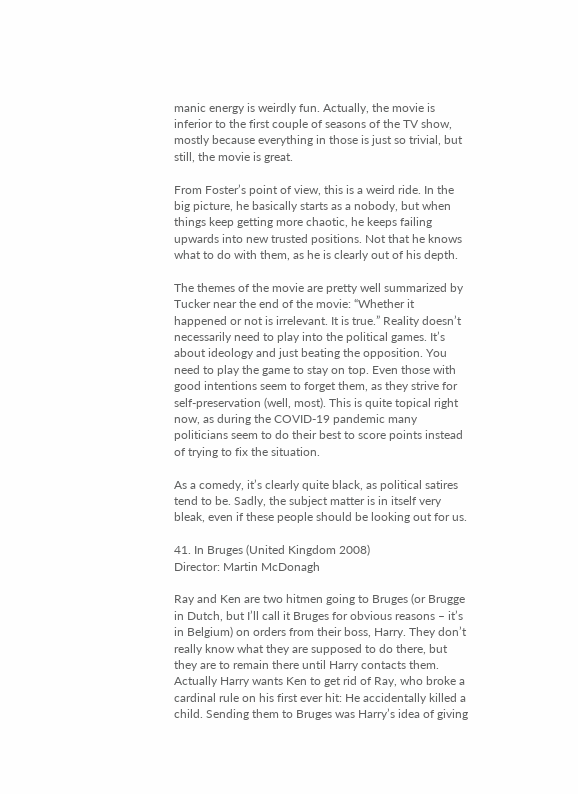manic energy is weirdly fun. Actually, the movie is inferior to the first couple of seasons of the TV show, mostly because everything in those is just so trivial, but still, the movie is great.

From Foster’s point of view, this is a weird ride. In the big picture, he basically starts as a nobody, but when things keep getting more chaotic, he keeps failing upwards into new trusted positions. Not that he knows what to do with them, as he is clearly out of his depth.

The themes of the movie are pretty well summarized by Tucker near the end of the movie: “Whether it happened or not is irrelevant. It is true.” Reality doesn’t necessarily need to play into the political games. It’s about ideology and just beating the opposition. You need to play the game to stay on top. Even those with good intentions seem to forget them, as they strive for self-preservation (well, most). This is quite topical right now, as during the COVID-19 pandemic many politicians seem to do their best to score points instead of trying to fix the situation.

As a comedy, it’s clearly quite black, as political satires tend to be. Sadly, the subject matter is in itself very bleak, even if these people should be looking out for us.

41. In Bruges (United Kingdom 2008)
Director: Martin McDonagh

Ray and Ken are two hitmen going to Bruges (or Brugge in Dutch, but I’ll call it Bruges for obvious reasons – it’s in Belgium) on orders from their boss, Harry. They don’t really know what they are supposed to do there, but they are to remain there until Harry contacts them. Actually Harry wants Ken to get rid of Ray, who broke a cardinal rule on his first ever hit: He accidentally killed a child. Sending them to Bruges was Harry’s idea of giving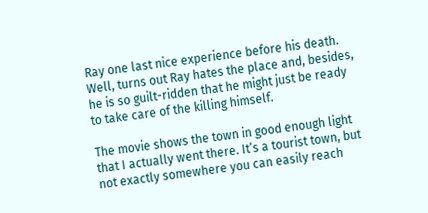Ray one last nice experience before his death. Well, turns out Ray hates the place and, besides, he is so guilt-ridden that he might just be ready to take care of the killing himself.

The movie shows the town in good enough light that I actually went there. It’s a tourist town, but not exactly somewhere you can easily reach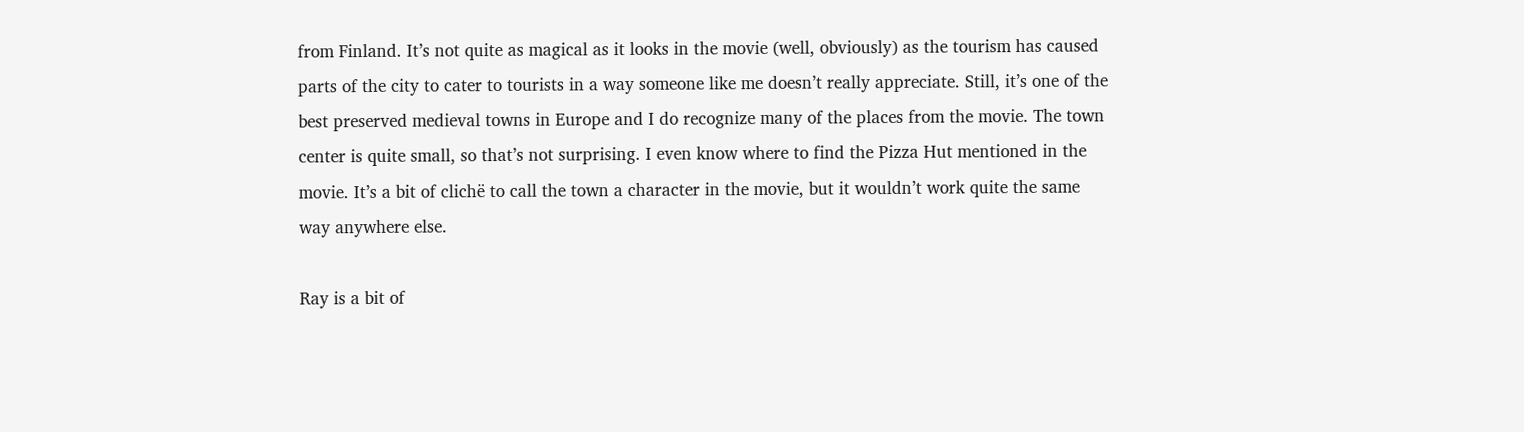from Finland. It’s not quite as magical as it looks in the movie (well, obviously) as the tourism has caused parts of the city to cater to tourists in a way someone like me doesn’t really appreciate. Still, it’s one of the best preserved medieval towns in Europe and I do recognize many of the places from the movie. The town center is quite small, so that’s not surprising. I even know where to find the Pizza Hut mentioned in the movie. It’s a bit of clichë to call the town a character in the movie, but it wouldn’t work quite the same way anywhere else.

Ray is a bit of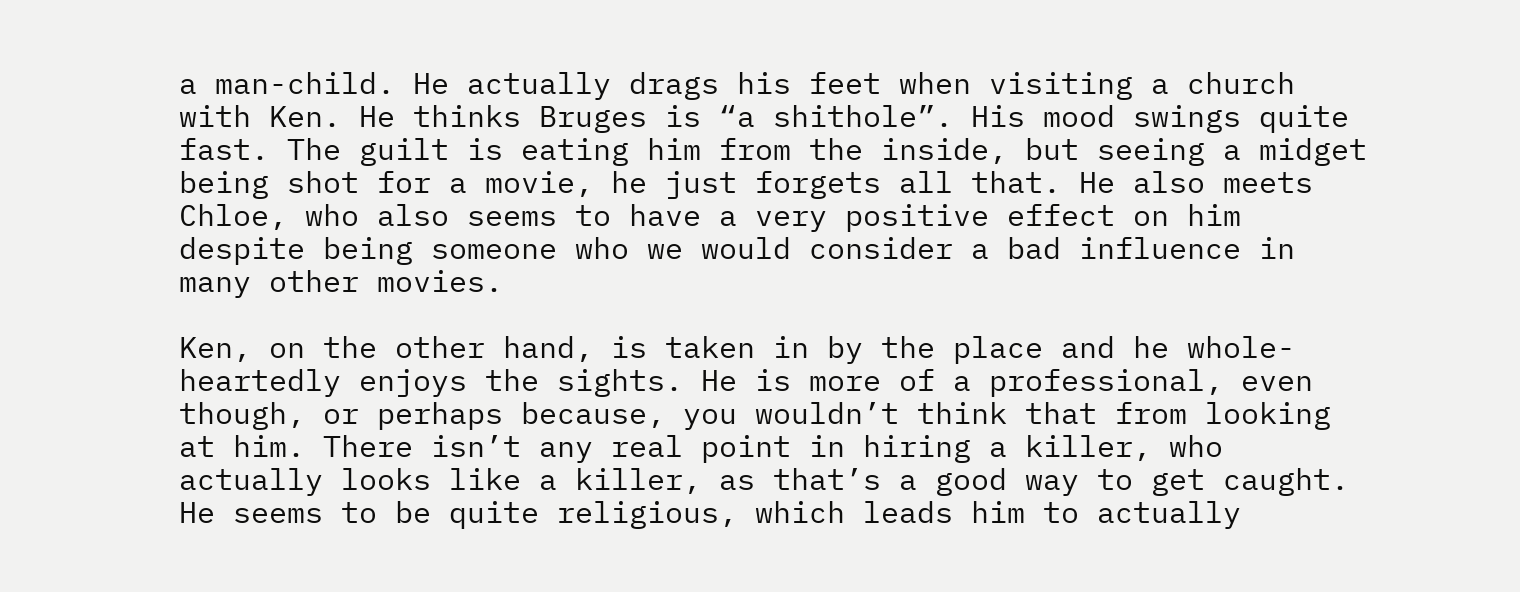a man-child. He actually drags his feet when visiting a church with Ken. He thinks Bruges is “a shithole”. His mood swings quite fast. The guilt is eating him from the inside, but seeing a midget being shot for a movie, he just forgets all that. He also meets Chloe, who also seems to have a very positive effect on him despite being someone who we would consider a bad influence in many other movies.

Ken, on the other hand, is taken in by the place and he whole-heartedly enjoys the sights. He is more of a professional, even though, or perhaps because, you wouldn’t think that from looking at him. There isn’t any real point in hiring a killer, who actually looks like a killer, as that’s a good way to get caught. He seems to be quite religious, which leads him to actually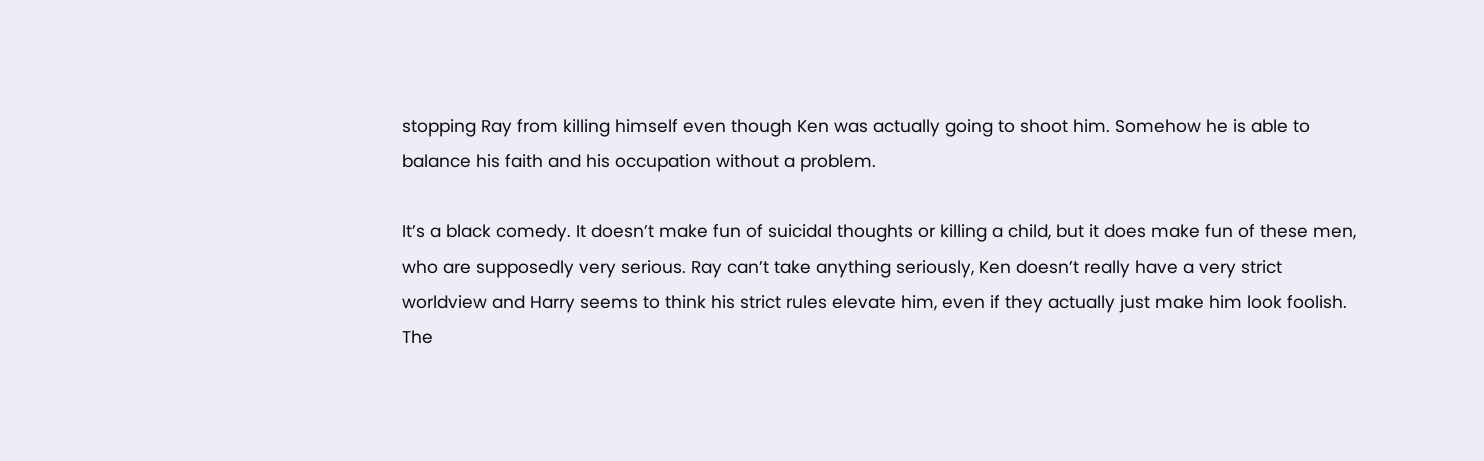stopping Ray from killing himself even though Ken was actually going to shoot him. Somehow he is able to balance his faith and his occupation without a problem.

It’s a black comedy. It doesn’t make fun of suicidal thoughts or killing a child, but it does make fun of these men, who are supposedly very serious. Ray can’t take anything seriously, Ken doesn’t really have a very strict worldview and Harry seems to think his strict rules elevate him, even if they actually just make him look foolish. The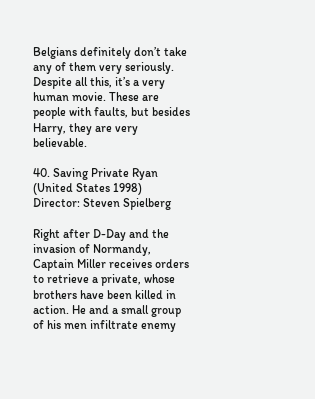Belgians definitely don’t take any of them very seriously. Despite all this, it’s a very human movie. These are people with faults, but besides Harry, they are very believable.

40. Saving Private Ryan (United States 1998)
Director: Steven Spielberg

Right after D-Day and the invasion of Normandy, Captain Miller receives orders to retrieve a private, whose brothers have been killed in action. He and a small group of his men infiltrate enemy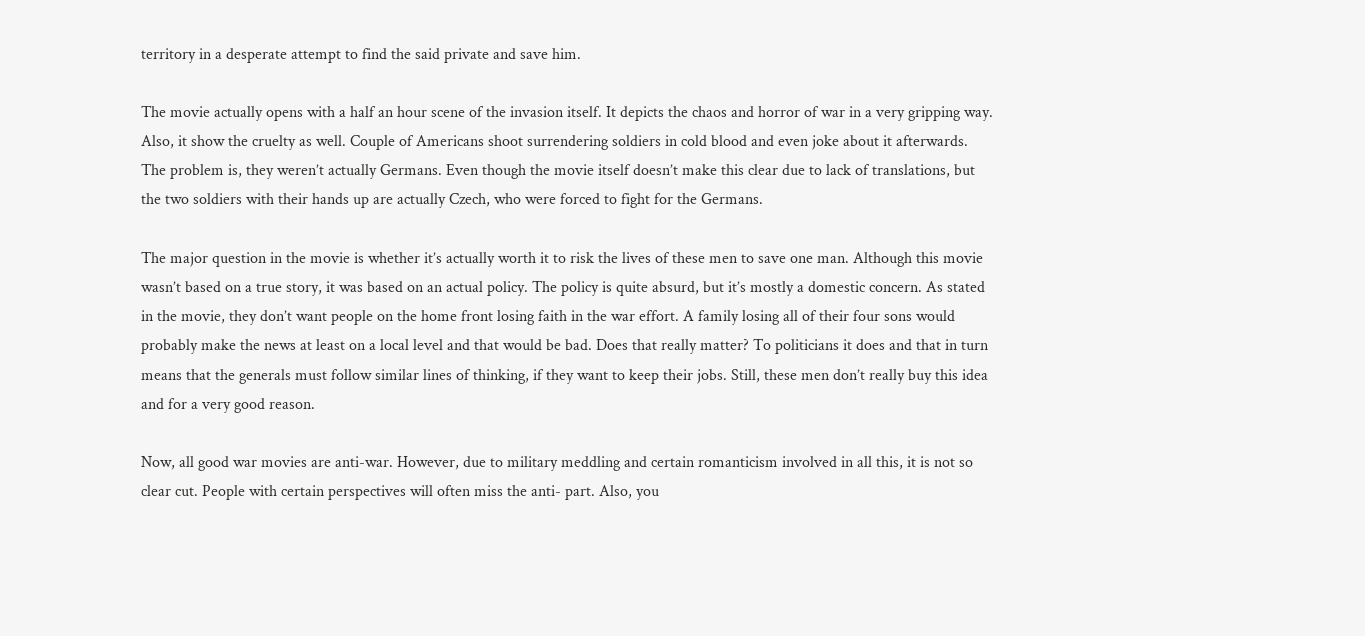territory in a desperate attempt to find the said private and save him.

The movie actually opens with a half an hour scene of the invasion itself. It depicts the chaos and horror of war in a very gripping way. Also, it show the cruelty as well. Couple of Americans shoot surrendering soldiers in cold blood and even joke about it afterwards. The problem is, they weren’t actually Germans. Even though the movie itself doesn’t make this clear due to lack of translations, but the two soldiers with their hands up are actually Czech, who were forced to fight for the Germans.

The major question in the movie is whether it’s actually worth it to risk the lives of these men to save one man. Although this movie wasn’t based on a true story, it was based on an actual policy. The policy is quite absurd, but it’s mostly a domestic concern. As stated in the movie, they don’t want people on the home front losing faith in the war effort. A family losing all of their four sons would probably make the news at least on a local level and that would be bad. Does that really matter? To politicians it does and that in turn means that the generals must follow similar lines of thinking, if they want to keep their jobs. Still, these men don’t really buy this idea and for a very good reason.

Now, all good war movies are anti-war. However, due to military meddling and certain romanticism involved in all this, it is not so clear cut. People with certain perspectives will often miss the anti- part. Also, you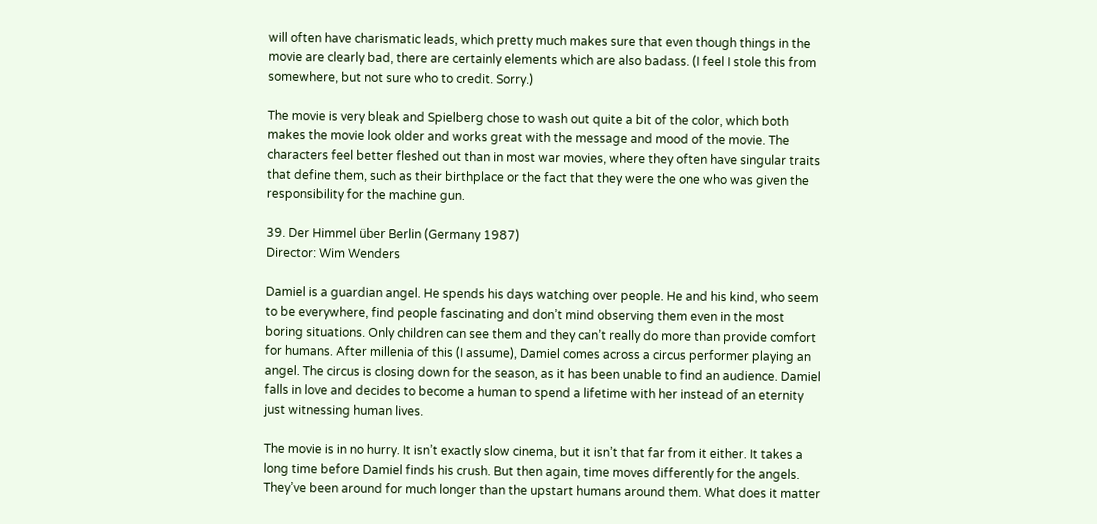will often have charismatic leads, which pretty much makes sure that even though things in the movie are clearly bad, there are certainly elements which are also badass. (I feel I stole this from somewhere, but not sure who to credit. Sorry.)

The movie is very bleak and Spielberg chose to wash out quite a bit of the color, which both makes the movie look older and works great with the message and mood of the movie. The characters feel better fleshed out than in most war movies, where they often have singular traits that define them, such as their birthplace or the fact that they were the one who was given the responsibility for the machine gun.

39. Der Himmel über Berlin (Germany 1987)
Director: Wim Wenders

Damiel is a guardian angel. He spends his days watching over people. He and his kind, who seem to be everywhere, find people fascinating and don’t mind observing them even in the most boring situations. Only children can see them and they can’t really do more than provide comfort for humans. After millenia of this (I assume), Damiel comes across a circus performer playing an angel. The circus is closing down for the season, as it has been unable to find an audience. Damiel falls in love and decides to become a human to spend a lifetime with her instead of an eternity just witnessing human lives.

The movie is in no hurry. It isn’t exactly slow cinema, but it isn’t that far from it either. It takes a long time before Damiel finds his crush. But then again, time moves differently for the angels. They’ve been around for much longer than the upstart humans around them. What does it matter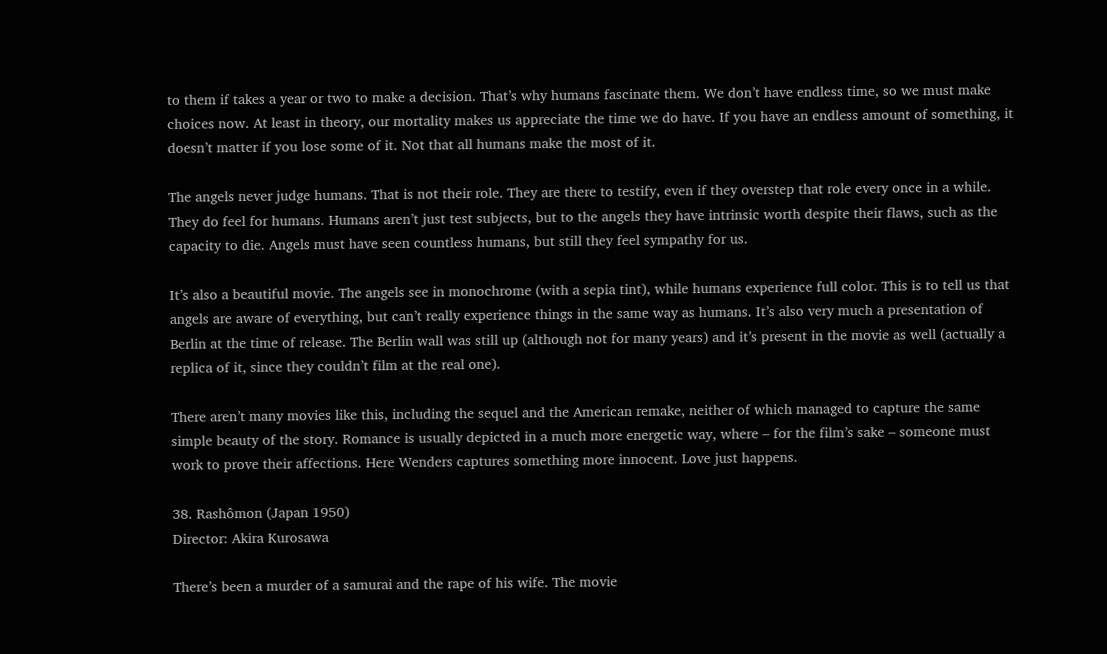to them if takes a year or two to make a decision. That’s why humans fascinate them. We don’t have endless time, so we must make choices now. At least in theory, our mortality makes us appreciate the time we do have. If you have an endless amount of something, it doesn’t matter if you lose some of it. Not that all humans make the most of it.

The angels never judge humans. That is not their role. They are there to testify, even if they overstep that role every once in a while. They do feel for humans. Humans aren’t just test subjects, but to the angels they have intrinsic worth despite their flaws, such as the capacity to die. Angels must have seen countless humans, but still they feel sympathy for us.

It’s also a beautiful movie. The angels see in monochrome (with a sepia tint), while humans experience full color. This is to tell us that angels are aware of everything, but can’t really experience things in the same way as humans. It’s also very much a presentation of Berlin at the time of release. The Berlin wall was still up (although not for many years) and it’s present in the movie as well (actually a replica of it, since they couldn’t film at the real one).

There aren’t many movies like this, including the sequel and the American remake, neither of which managed to capture the same simple beauty of the story. Romance is usually depicted in a much more energetic way, where – for the film’s sake – someone must work to prove their affections. Here Wenders captures something more innocent. Love just happens.

38. Rashômon (Japan 1950)
Director: Akira Kurosawa

There’s been a murder of a samurai and the rape of his wife. The movie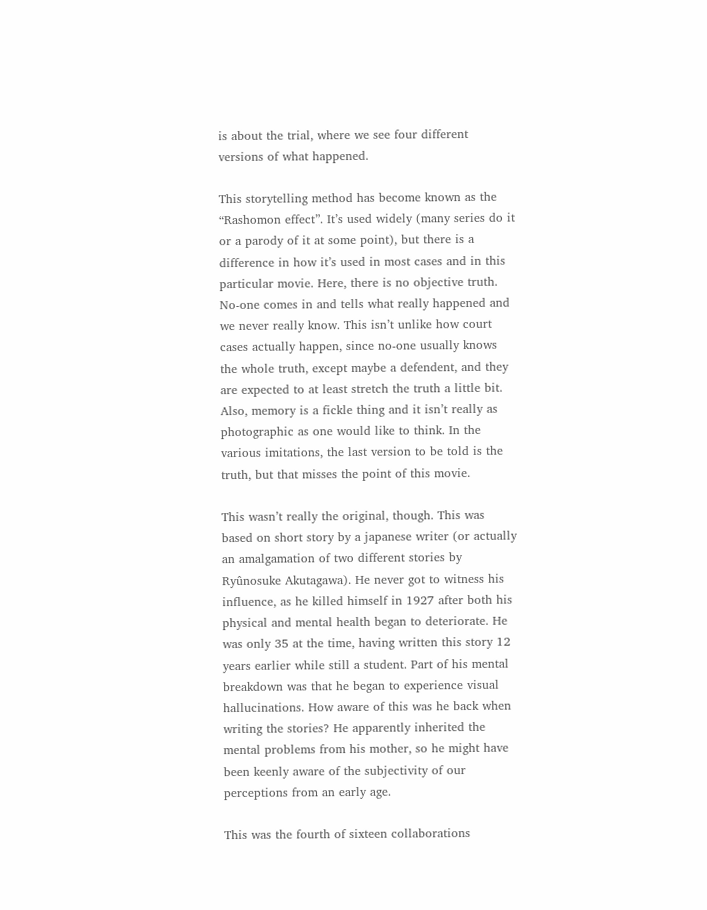is about the trial, where we see four different versions of what happened.

This storytelling method has become known as the “Rashomon effect”. It’s used widely (many series do it or a parody of it at some point), but there is a difference in how it’s used in most cases and in this particular movie. Here, there is no objective truth. No-one comes in and tells what really happened and we never really know. This isn’t unlike how court cases actually happen, since no-one usually knows the whole truth, except maybe a defendent, and they are expected to at least stretch the truth a little bit. Also, memory is a fickle thing and it isn’t really as photographic as one would like to think. In the various imitations, the last version to be told is the truth, but that misses the point of this movie.

This wasn’t really the original, though. This was based on short story by a japanese writer (or actually an amalgamation of two different stories by Ryûnosuke Akutagawa). He never got to witness his influence, as he killed himself in 1927 after both his physical and mental health began to deteriorate. He was only 35 at the time, having written this story 12 years earlier while still a student. Part of his mental breakdown was that he began to experience visual hallucinations. How aware of this was he back when writing the stories? He apparently inherited the mental problems from his mother, so he might have been keenly aware of the subjectivity of our perceptions from an early age.

This was the fourth of sixteen collaborations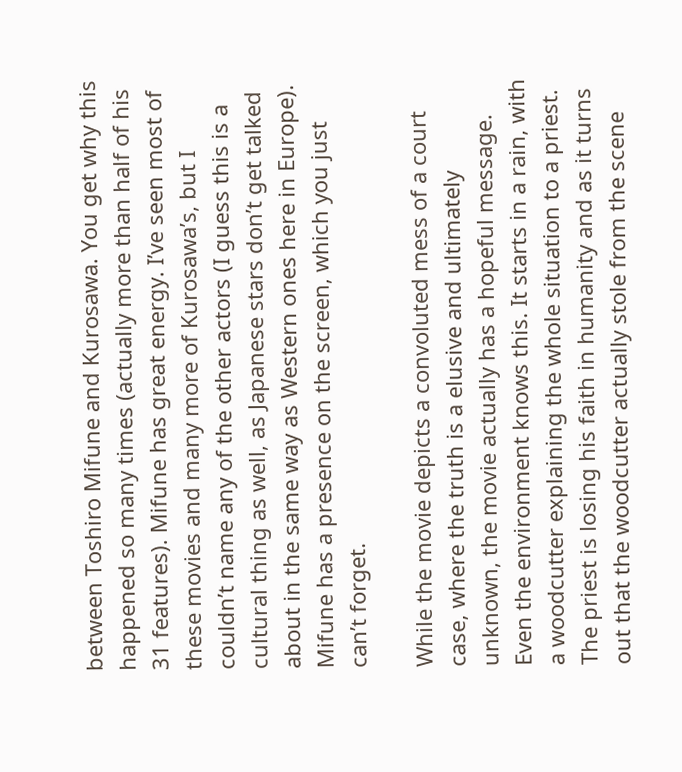between Toshiro Mifune and Kurosawa. You get why this happened so many times (actually more than half of his 31 features). Mifune has great energy. I’ve seen most of these movies and many more of Kurosawa’s, but I couldn’t name any of the other actors (I guess this is a cultural thing as well, as Japanese stars don’t get talked about in the same way as Western ones here in Europe). Mifune has a presence on the screen, which you just can’t forget.

While the movie depicts a convoluted mess of a court case, where the truth is a elusive and ultimately unknown, the movie actually has a hopeful message. Even the environment knows this. It starts in a rain, with a woodcutter explaining the whole situation to a priest. The priest is losing his faith in humanity and as it turns out that the woodcutter actually stole from the scene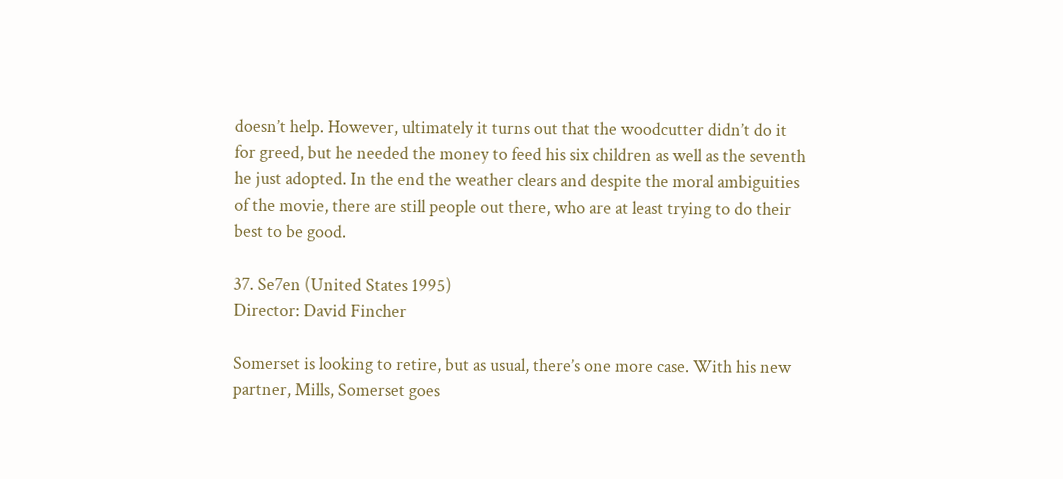doesn’t help. However, ultimately it turns out that the woodcutter didn’t do it for greed, but he needed the money to feed his six children as well as the seventh he just adopted. In the end the weather clears and despite the moral ambiguities of the movie, there are still people out there, who are at least trying to do their best to be good.

37. Se7en (United States 1995)
Director: David Fincher

Somerset is looking to retire, but as usual, there’s one more case. With his new partner, Mills, Somerset goes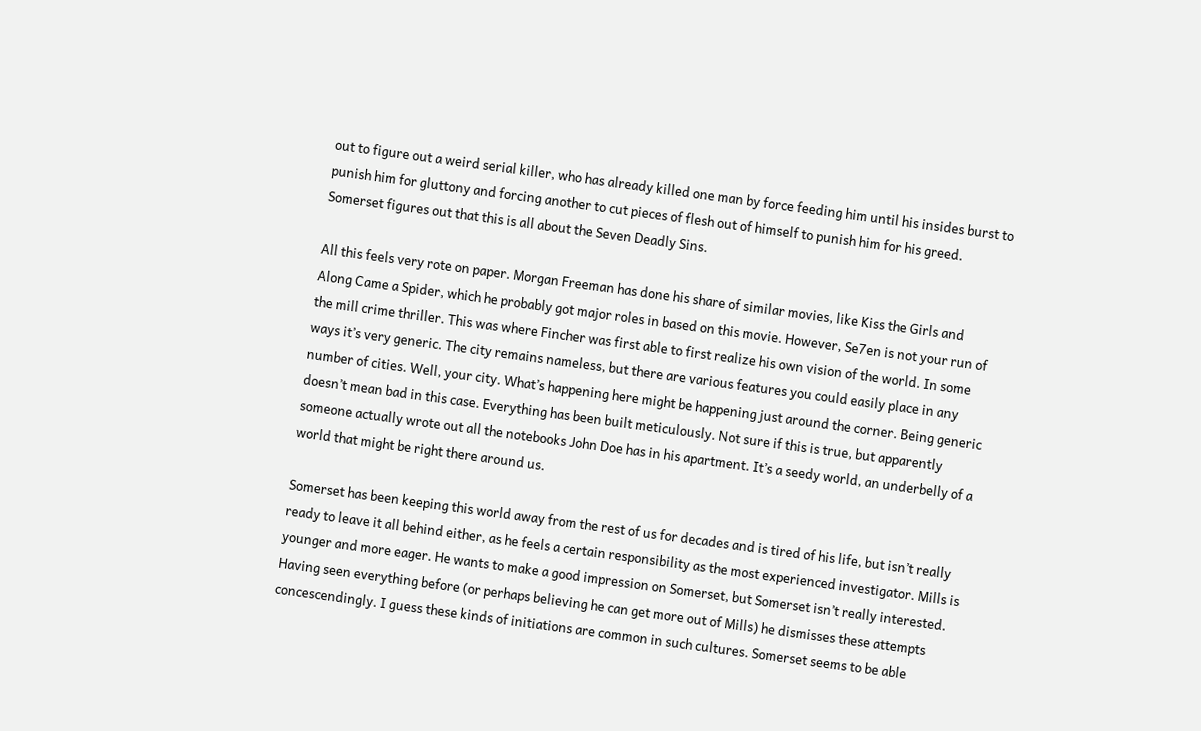out to figure out a weird serial killer, who has already killed one man by force feeding him until his insides burst to punish him for gluttony and forcing another to cut pieces of flesh out of himself to punish him for his greed. Somerset figures out that this is all about the Seven Deadly Sins.

All this feels very rote on paper. Morgan Freeman has done his share of similar movies, like Kiss the Girls and Along Came a Spider, which he probably got major roles in based on this movie. However, Se7en is not your run of the mill crime thriller. This was where Fincher was first able to first realize his own vision of the world. In some ways it’s very generic. The city remains nameless, but there are various features you could easily place in any number of cities. Well, your city. What’s happening here might be happening just around the corner. Being generic doesn’t mean bad in this case. Everything has been built meticulously. Not sure if this is true, but apparently someone actually wrote out all the notebooks John Doe has in his apartment. It’s a seedy world, an underbelly of a world that might be right there around us.

Somerset has been keeping this world away from the rest of us for decades and is tired of his life, but isn’t really ready to leave it all behind either, as he feels a certain responsibility as the most experienced investigator. Mills is younger and more eager. He wants to make a good impression on Somerset, but Somerset isn’t really interested. Having seen everything before (or perhaps believing he can get more out of Mills) he dismisses these attempts concescendingly. I guess these kinds of initiations are common in such cultures. Somerset seems to be able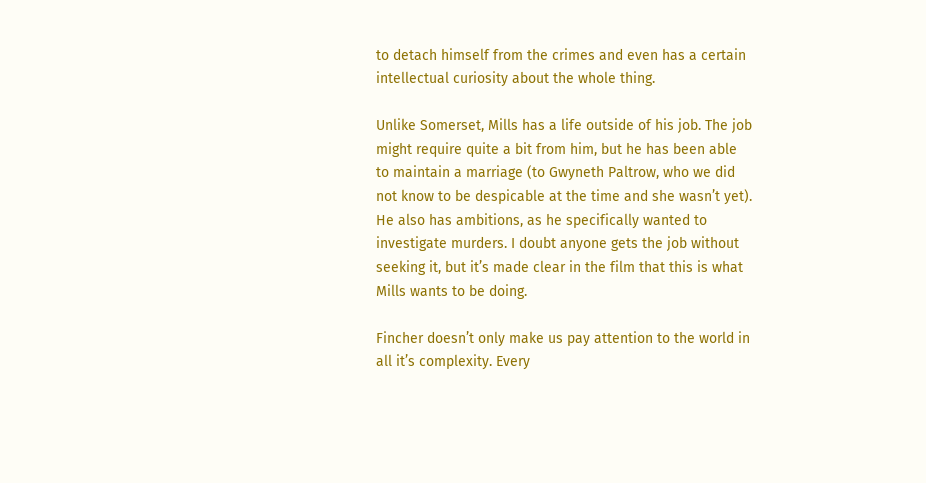to detach himself from the crimes and even has a certain intellectual curiosity about the whole thing.

Unlike Somerset, Mills has a life outside of his job. The job might require quite a bit from him, but he has been able to maintain a marriage (to Gwyneth Paltrow, who we did not know to be despicable at the time and she wasn’t yet). He also has ambitions, as he specifically wanted to investigate murders. I doubt anyone gets the job without seeking it, but it’s made clear in the film that this is what Mills wants to be doing.

Fincher doesn’t only make us pay attention to the world in all it’s complexity. Every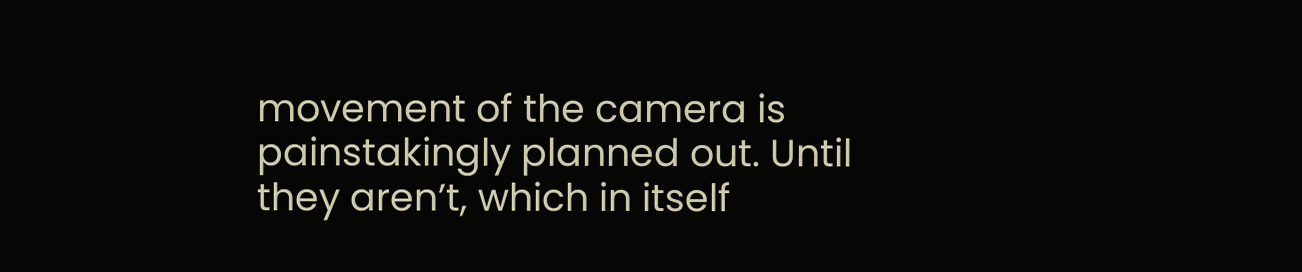movement of the camera is painstakingly planned out. Until they aren’t, which in itself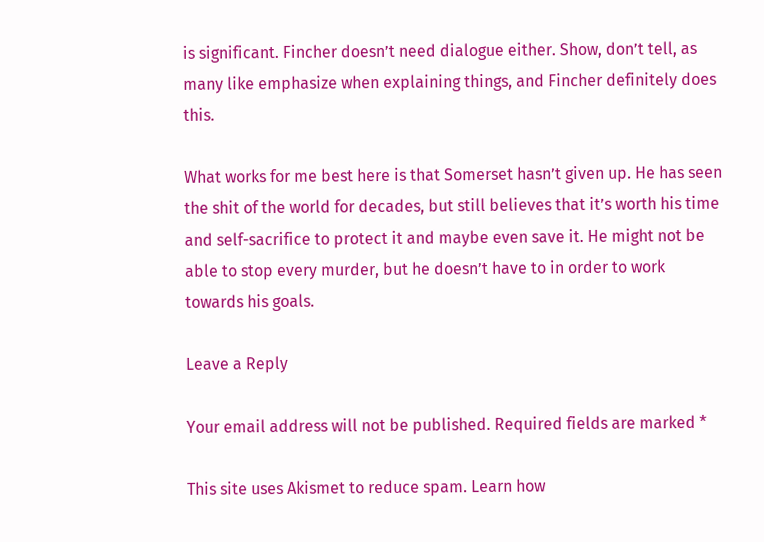is significant. Fincher doesn’t need dialogue either. Show, don’t tell, as many like emphasize when explaining things, and Fincher definitely does this.

What works for me best here is that Somerset hasn’t given up. He has seen the shit of the world for decades, but still believes that it’s worth his time and self-sacrifice to protect it and maybe even save it. He might not be able to stop every murder, but he doesn’t have to in order to work towards his goals.

Leave a Reply

Your email address will not be published. Required fields are marked *

This site uses Akismet to reduce spam. Learn how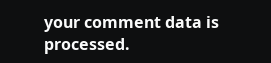your comment data is processed.